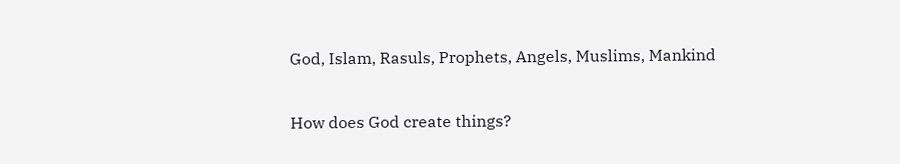God, Islam, Rasuls, Prophets, Angels, Muslims, Mankind

How does God create things?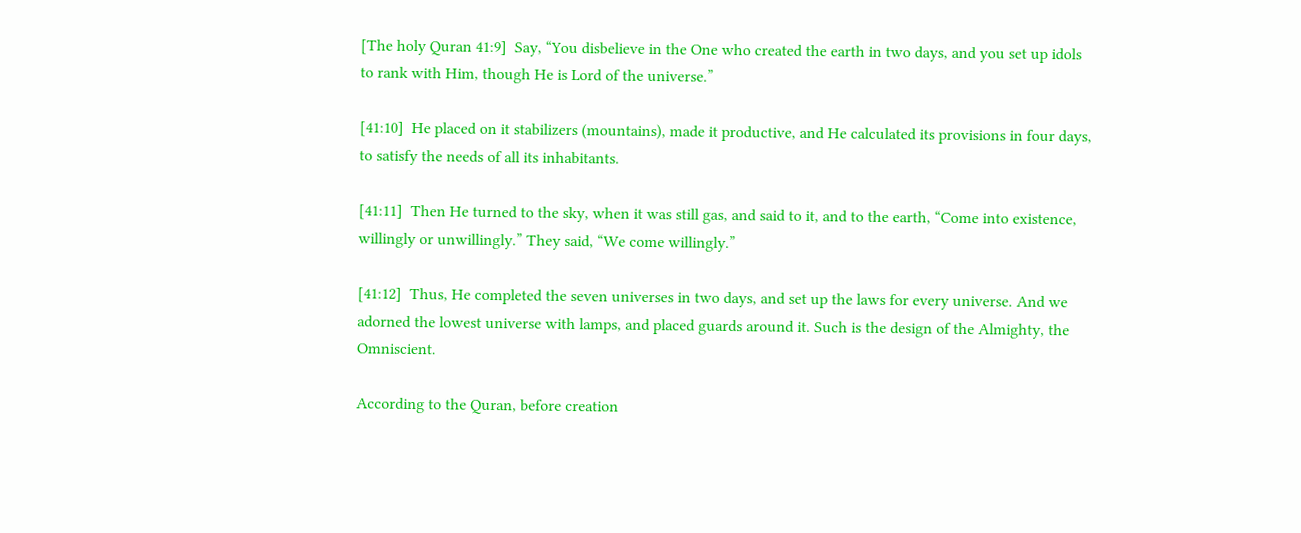[The holy Quran 41:9]  Say, “You disbelieve in the One who created the earth in two days, and you set up idols to rank with Him, though He is Lord of the universe.”

[41:10]  He placed on it stabilizers (mountains), made it productive, and He calculated its provisions in four days, to satisfy the needs of all its inhabitants.

[41:11]  Then He turned to the sky, when it was still gas, and said to it, and to the earth, “Come into existence, willingly or unwillingly.” They said, “We come willingly.”

[41:12]  Thus, He completed the seven universes in two days, and set up the laws for every universe. And we adorned the lowest universe with lamps, and placed guards around it. Such is the design of the Almighty, the Omniscient.

According to the Quran, before creation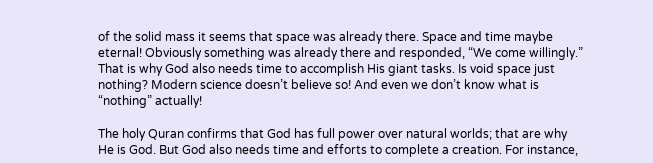of the solid mass it seems that space was already there. Space and time maybe eternal! Obviously something was already there and responded, “We come willingly.” That is why God also needs time to accomplish His giant tasks. Is void space just nothing? Modern science doesn’t believe so! And even we don’t know what is “nothing” actually!

The holy Quran confirms that God has full power over natural worlds; that are why He is God. But God also needs time and efforts to complete a creation. For instance,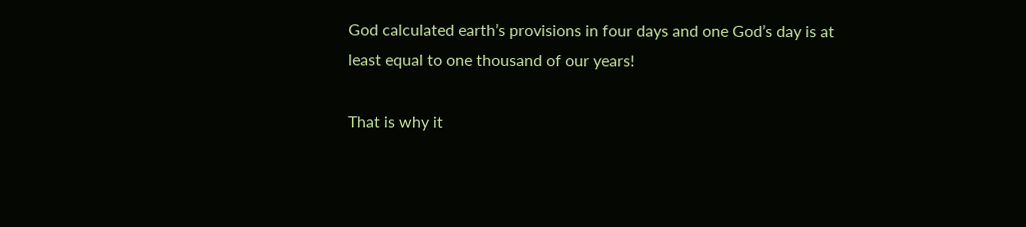God calculated earth’s provisions in four days and one God’s day is at least equal to one thousand of our years!

That is why it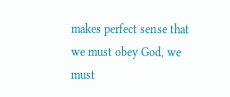makes perfect sense that we must obey God, we must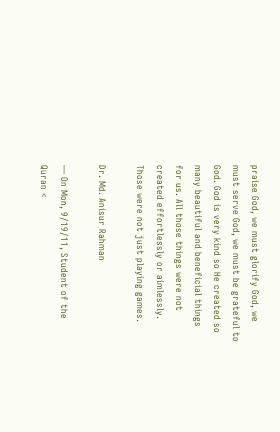praise God, we must glorify God, we must serve God, we must be grateful to God. God is very kind so He created so many beautiful and beneficial things for us. All those things were not created effortlessly or aimlessly. Those were not just playing games.

Dr. Md. Anisur Rahman

— On Mon, 9/19/11, Student of the Quran <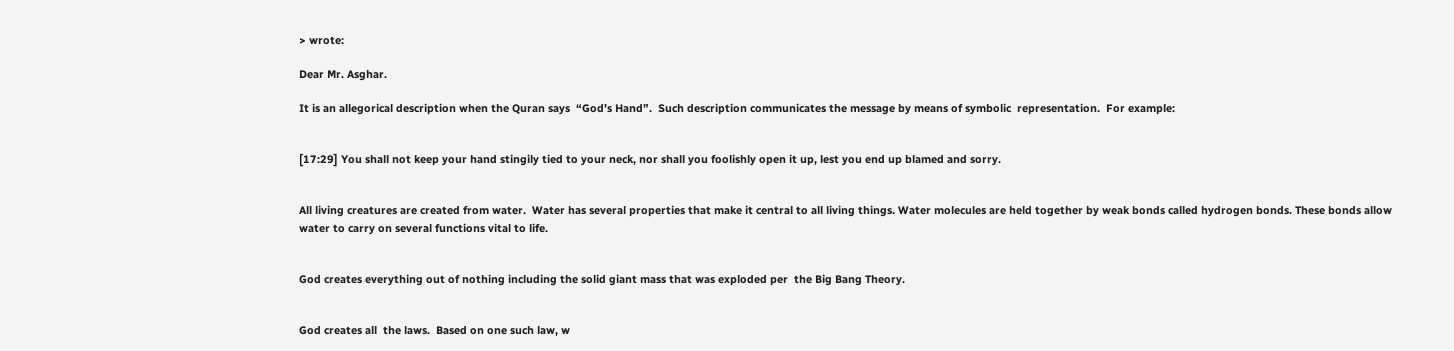> wrote:

Dear Mr. Asghar.

It is an allegorical description when the Quran says  “God’s Hand”.  Such description communicates the message by means of symbolic  representation.  For example:


[17:29] You shall not keep your hand stingily tied to your neck, nor shall you foolishly open it up, lest you end up blamed and sorry.


All living creatures are created from water.  Water has several properties that make it central to all living things. Water molecules are held together by weak bonds called hydrogen bonds. These bonds allow water to carry on several functions vital to life.


God creates everything out of nothing including the solid giant mass that was exploded per  the Big Bang Theory.


God creates all  the laws.  Based on one such law, w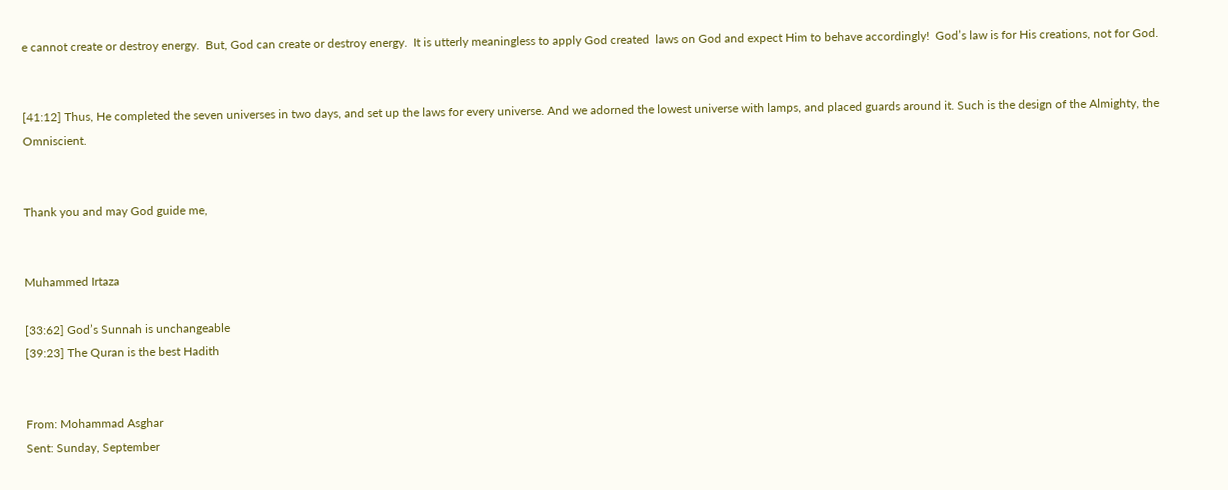e cannot create or destroy energy.  But, God can create or destroy energy.  It is utterly meaningless to apply God created  laws on God and expect Him to behave accordingly!  God’s law is for His creations, not for God.


[41:12] Thus, He completed the seven universes in two days, and set up the laws for every universe. And we adorned the lowest universe with lamps, and placed guards around it. Such is the design of the Almighty, the Omniscient.


Thank you and may God guide me,


Muhammed Irtaza

[33:62] God’s Sunnah is unchangeable
[39:23] The Quran is the best Hadith


From: Mohammad Asghar
Sent: Sunday, September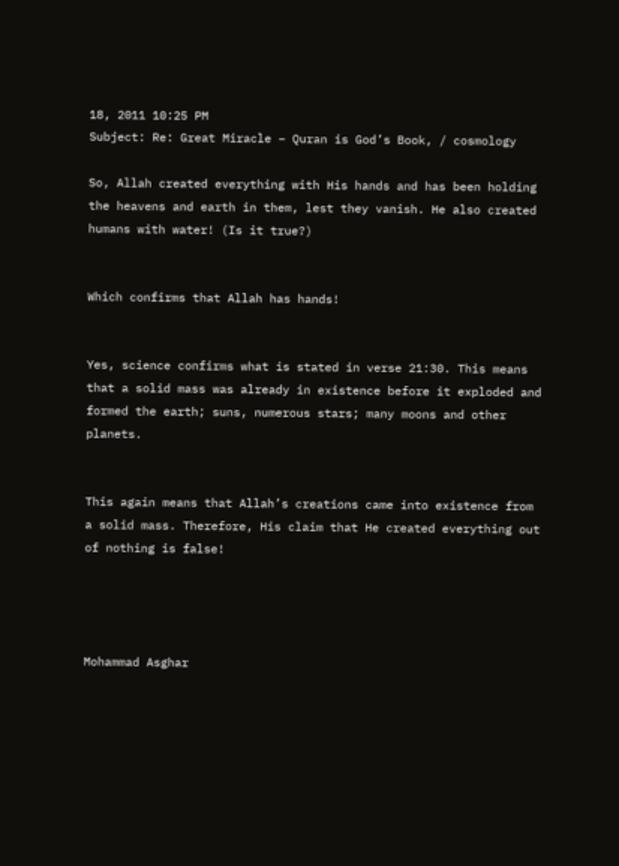18, 2011 10:25 PM
Subject: Re: Great Miracle – Quran is God’s Book, / cosmology

So, Allah created everything with His hands and has been holding the heavens and earth in them, lest they vanish. He also created humans with water! (Is it true?)


Which confirms that Allah has hands!


Yes, science confirms what is stated in verse 21:30. This means that a solid mass was already in existence before it exploded and formed the earth; suns, numerous stars; many moons and other planets.


This again means that Allah’s creations came into existence from a solid mass. Therefore, His claim that He created everything out of nothing is false!




Mohammad Asghar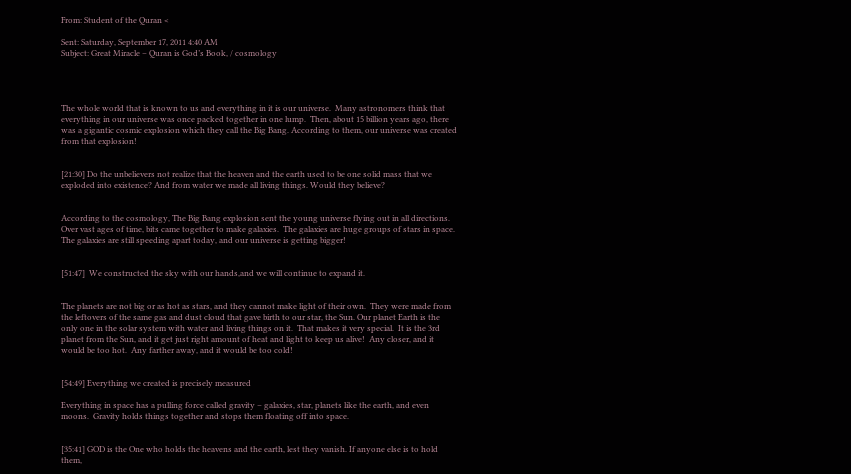From: Student of the Quran <

Sent: Saturday, September 17, 2011 4:40 AM
Subject: Great Miracle – Quran is God’s Book, / cosmology




The whole world that is known to us and everything in it is our universe.  Many astronomers think that everything in our universe was once packed together in one lump.  Then, about 15 billion years ago, there was a gigantic cosmic explosion which they call the Big Bang. According to them, our universe was created from that explosion!


[21:30] Do the unbelievers not realize that the heaven and the earth used to be one solid mass that we exploded into existence? And from water we made all living things. Would they believe?


According to the cosmology, The Big Bang explosion sent the young universe flying out in all directions.  Over vast ages of time, bits came together to make galaxies.  The galaxies are huge groups of stars in space. The galaxies are still speeding apart today, and our universe is getting bigger!


[51:47]  We constructed the sky with our hands,and we will continue to expand it.


The planets are not big or as hot as stars, and they cannot make light of their own.  They were made from the leftovers of the same gas and dust cloud that gave birth to our star, the Sun. Our planet Earth is the only one in the solar system with water and living things on it.  That makes it very special.  It is the 3rd planet from the Sun, and it get just right amount of heat and light to keep us alive!  Any closer, and it would be too hot.  Any farther away, and it would be too cold!


[54:49] Everything we created is precisely measured

Everything in space has a pulling force called gravity – galaxies, star, planets like the earth, and even moons.  Gravity holds things together and stops them floating off into space.


[35:41] GOD is the One who holds the heavens and the earth, lest they vanish. If anyone else is to hold them,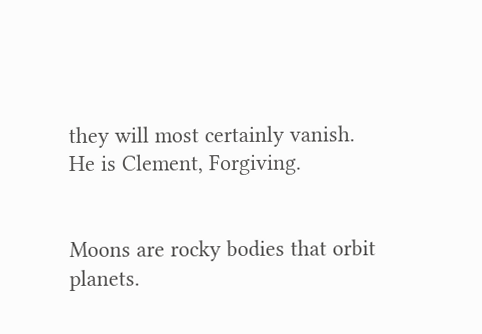they will most certainly vanish. He is Clement, Forgiving.


Moons are rocky bodies that orbit planets.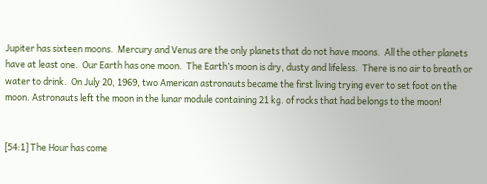Jupiter has sixteen moons.  Mercury and Venus are the only planets that do not have moons.  All the other planets have at least one.  Our Earth has one moon.  The Earth’s moon is dry, dusty and lifeless.  There is no air to breath or water to drink.  On July 20, 1969, two American astronauts became the first living trying ever to set foot on the moon. Astronauts left the moon in the lunar module containing 21 kg. of rocks that had belongs to the moon!


[54:1] The Hour has come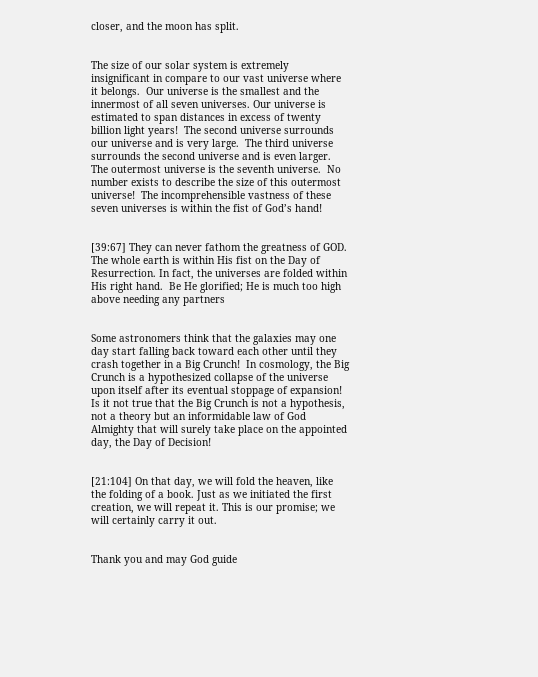closer, and the moon has split.


The size of our solar system is extremely insignificant in compare to our vast universe where it belongs.  Our universe is the smallest and the innermost of all seven universes. Our universe is estimated to span distances in excess of twenty billion light years!  The second universe surrounds our universe and is very large.  The third universe surrounds the second universe and is even larger.  The outermost universe is the seventh universe.  No number exists to describe the size of this outermost universe!  The incomprehensible vastness of these seven universes is within the fist of God’s hand!


[39:67] They can never fathom the greatness of GOD. The whole earth is within His fist on the Day of Resurrection. In fact, the universes are folded within His right hand.  Be He glorified; He is much too high above needing any partners


Some astronomers think that the galaxies may one day start falling back toward each other until they crash together in a Big Crunch!  In cosmology, the Big Crunch is a hypothesized collapse of the universe upon itself after its eventual stoppage of expansion!  Is it not true that the Big Crunch is not a hypothesis, not a theory but an informidable law of God Almighty that will surely take place on the appointed day, the Day of Decision!


[21:104] On that day, we will fold the heaven, like the folding of a book. Just as we initiated the first creation, we will repeat it. This is our promise; we will certainly carry it out.


Thank you and may God guide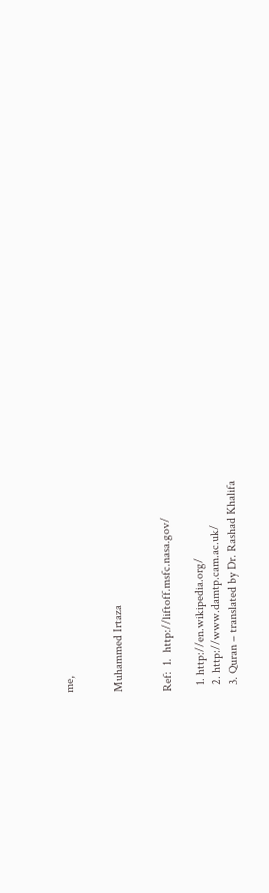me,


Muhammed Irtaza


Ref:  1.  http://liftoff.msfc.nasa.gov/

  1. http://en.wikipedia.org/
  2. http://www.damtp.cam.ac.uk/
  3. Quran – translated by Dr. Rashad Khalifa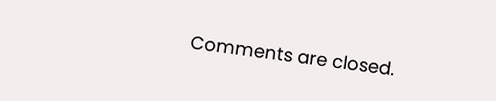Comments are closed.